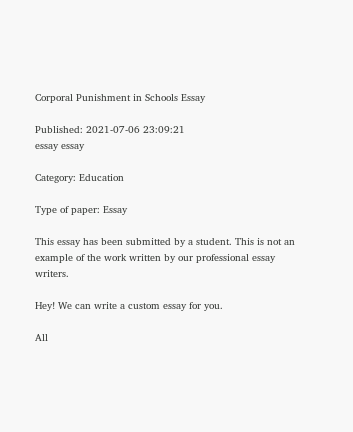Corporal Punishment in Schools Essay

Published: 2021-07-06 23:09:21
essay essay

Category: Education

Type of paper: Essay

This essay has been submitted by a student. This is not an example of the work written by our professional essay writers.

Hey! We can write a custom essay for you.

All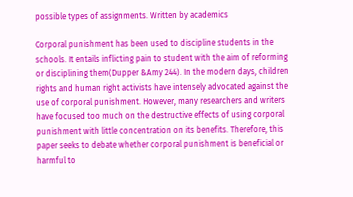possible types of assignments. Written by academics

Corporal punishment has been used to discipline students in the schools. It entails inflicting pain to student with the aim of reforming or disciplining them(Dupper &Amy 244). In the modern days, children rights and human right activists have intensely advocated against the use of corporal punishment. However, many researchers and writers have focused too much on the destructive effects of using corporal punishment with little concentration on its benefits. Therefore, this paper seeks to debate whether corporal punishment is beneficial or harmful to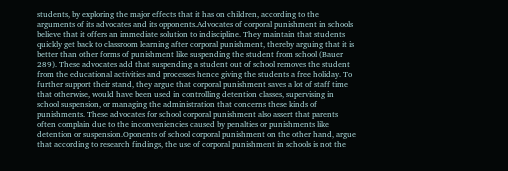students, by exploring the major effects that it has on children, according to the arguments of its advocates and its opponents.Advocates of corporal punishment in schools believe that it offers an immediate solution to indiscipline. They maintain that students quickly get back to classroom learning after corporal punishment, thereby arguing that it is better than other forms of punishment like suspending the student from school (Bauer 289). These advocates add that suspending a student out of school removes the student from the educational activities and processes hence giving the students a free holiday. To further support their stand, they argue that corporal punishment saves a lot of staff time that otherwise, would have been used in controlling detention classes, supervising in school suspension, or managing the administration that concerns these kinds of punishments. These advocates for school corporal punishment also assert that parents often complain due to the inconveniencies caused by penalties or punishments like detention or suspension.Oponents of school corporal punishment on the other hand, argue that according to research findings, the use of corporal punishment in schools is not the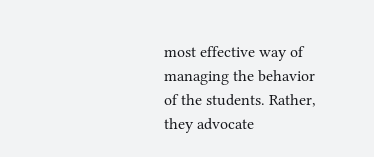most effective way of managing the behavior of the students. Rather, they advocate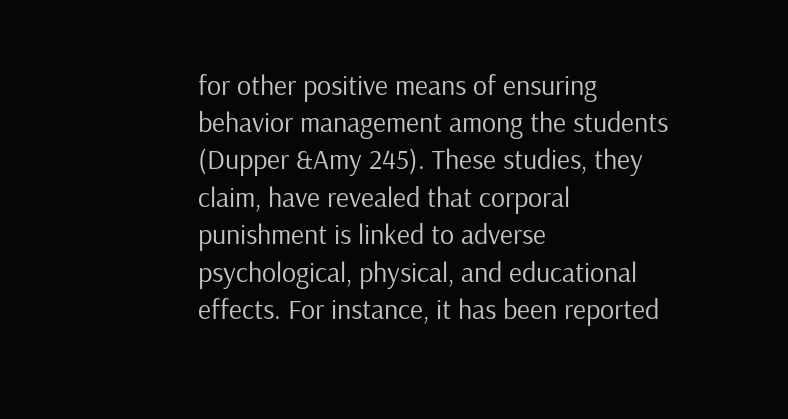for other positive means of ensuring behavior management among the students (Dupper &Amy 245). These studies, they claim, have revealed that corporal punishment is linked to adverse psychological, physical, and educational effects. For instance, it has been reported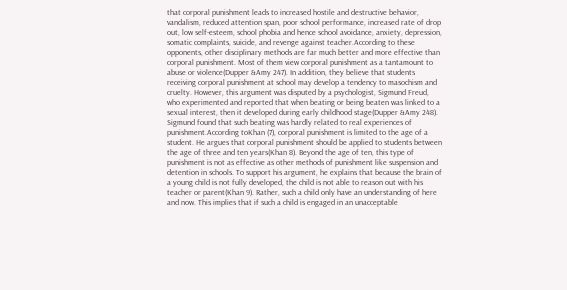that corporal punishment leads to increased hostile and destructive behavior, vandalism, reduced attention span, poor school performance, increased rate of drop out, low self-esteem, school phobia and hence school avoidance, anxiety, depression, somatic complaints, suicide, and revenge against teacher.According to these opponents, other disciplinary methods are far much better and more effective than corporal punishment. Most of them view corporal punishment as a tantamount to abuse or violence(Dupper &Amy 247). In addition, they believe that students receiving corporal punishment at school may develop a tendency to masochism and cruelty. However, this argument was disputed by a psychologist, Sigmund Freud, who experimented and reported that when beating or being beaten was linked to a sexual interest, then it developed during early childhood stage(Dupper &Amy 248). Sigmund found that such beating was hardly related to real experiences of punishment.According toKhan (7), corporal punishment is limited to the age of a student. He argues that corporal punishment should be applied to students between the age of three and ten years(Khan 8). Beyond the age of ten, this type of punishment is not as effective as other methods of punishment like suspension and detention in schools. To support his argument, he explains that because the brain of a young child is not fully developed, the child is not able to reason out with his teacher or parent(Khan 9). Rather, such a child only have an understanding of here and now. This implies that if such a child is engaged in an unacceptable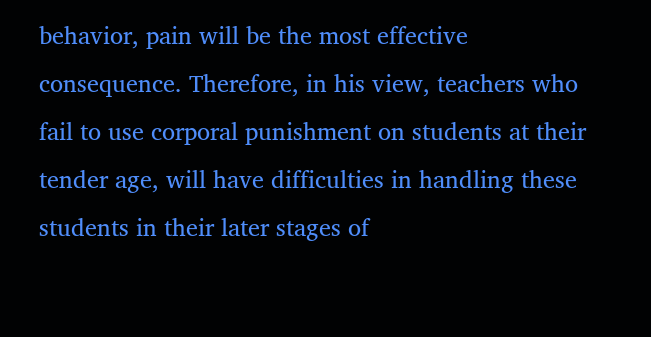behavior, pain will be the most effective consequence. Therefore, in his view, teachers who fail to use corporal punishment on students at their tender age, will have difficulties in handling these students in their later stages of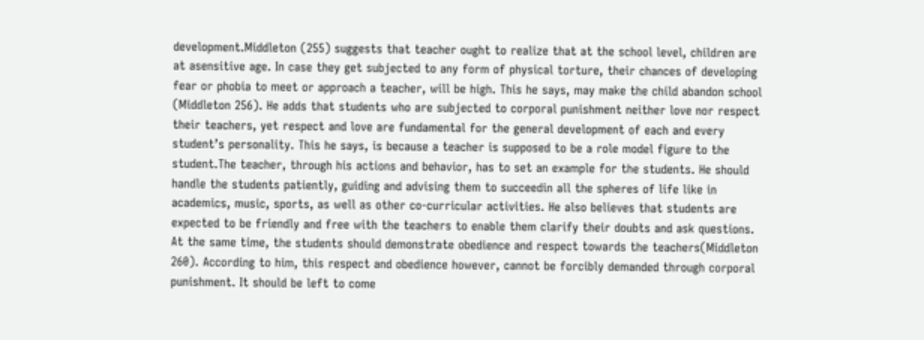development.Middleton (255) suggests that teacher ought to realize that at the school level, children are at asensitive age. In case they get subjected to any form of physical torture, their chances of developing fear or phobia to meet or approach a teacher, will be high. This he says, may make the child abandon school (Middleton 256). He adds that students who are subjected to corporal punishment neither love nor respect their teachers, yet respect and love are fundamental for the general development of each and every student’s personality. This he says, is because a teacher is supposed to be a role model figure to the student.The teacher, through his actions and behavior, has to set an example for the students. He should handle the students patiently, guiding and advising them to succeedin all the spheres of life like in academics, music, sports, as well as other co-curricular activities. He also believes that students are expected to be friendly and free with the teachers to enable them clarify their doubts and ask questions. At the same time, the students should demonstrate obedience and respect towards the teachers(Middleton 260). According to him, this respect and obedience however, cannot be forcibly demanded through corporal punishment. It should be left to come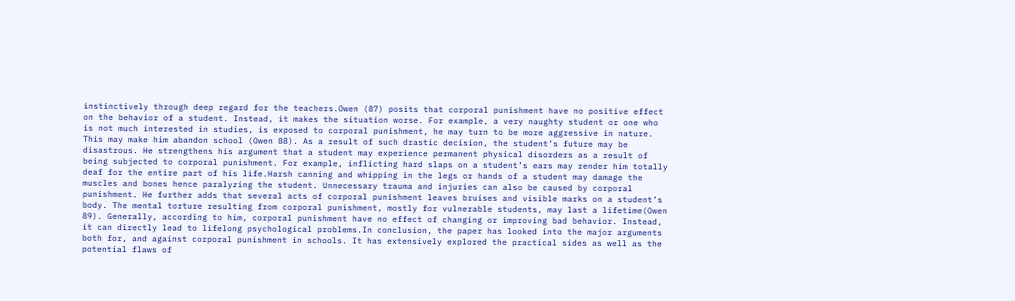instinctively through deep regard for the teachers.Owen (87) posits that corporal punishment have no positive effect on the behavior of a student. Instead, it makes the situation worse. For example, a very naughty student or one who is not much interested in studies, is exposed to corporal punishment, he may turn to be more aggressive in nature. This may make him abandon school (Owen 88). As a result of such drastic decision, the student’s future may be disastrous. He strengthens his argument that a student may experience permanent physical disorders as a result of being subjected to corporal punishment. For example, inflicting hard slaps on a student’s ears may render him totally deaf for the entire part of his life.Harsh canning and whipping in the legs or hands of a student may damage the muscles and bones hence paralyzing the student. Unnecessary trauma and injuries can also be caused by corporal punishment. He further adds that several acts of corporal punishment leaves bruises and visible marks on a student’s body. The mental torture resulting from corporal punishment, mostly for vulnerable students, may last a lifetime(Owen 89). Generally, according to him, corporal punishment have no effect of changing or improving bad behavior. Instead, it can directly lead to lifelong psychological problems.In conclusion, the paper has looked into the major arguments both for, and against corporal punishment in schools. It has extensively explored the practical sides as well as the potential flaws of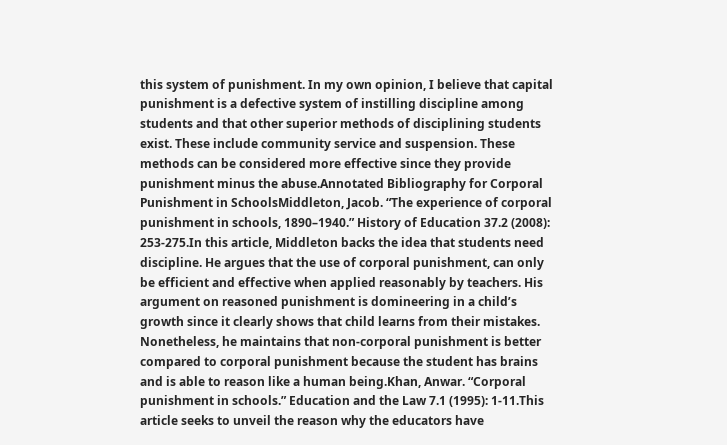this system of punishment. In my own opinion, I believe that capital punishment is a defective system of instilling discipline among students and that other superior methods of disciplining students exist. These include community service and suspension. These methods can be considered more effective since they provide punishment minus the abuse.Annotated Bibliography for Corporal Punishment in SchoolsMiddleton, Jacob. “The experience of corporal punishment in schools, 1890–1940.” History of Education 37.2 (2008): 253-275.In this article, Middleton backs the idea that students need discipline. He argues that the use of corporal punishment, can only be efficient and effective when applied reasonably by teachers. His argument on reasoned punishment is domineering in a child’s growth since it clearly shows that child learns from their mistakes. Nonetheless, he maintains that non-corporal punishment is better compared to corporal punishment because the student has brains and is able to reason like a human being.Khan, Anwar. “Corporal punishment in schools.” Education and the Law 7.1 (1995): 1-11.This article seeks to unveil the reason why the educators have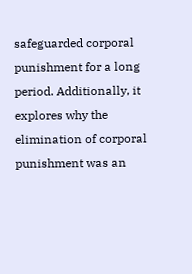safeguarded corporal punishment for a long period. Additionally, it explores why the elimination of corporal punishment was an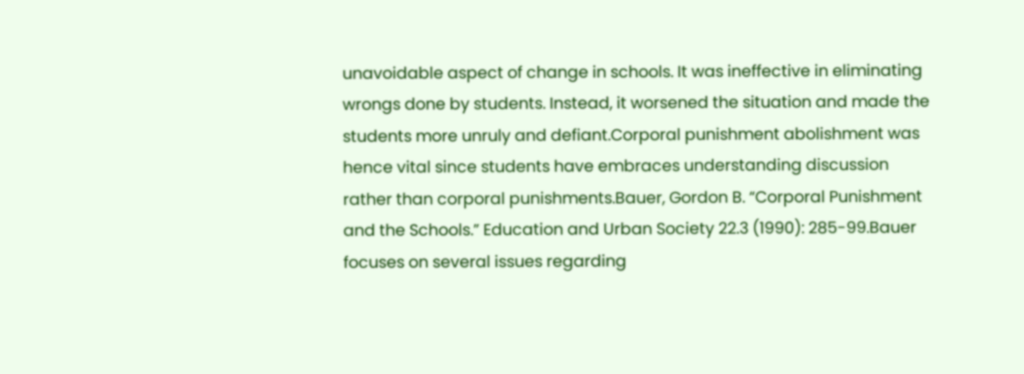unavoidable aspect of change in schools. It was ineffective in eliminating wrongs done by students. Instead, it worsened the situation and made the students more unruly and defiant.Corporal punishment abolishment was hence vital since students have embraces understanding discussion rather than corporal punishments.Bauer, Gordon B. “Corporal Punishment and the Schools.” Education and Urban Society 22.3 (1990): 285-99.Bauer focuses on several issues regarding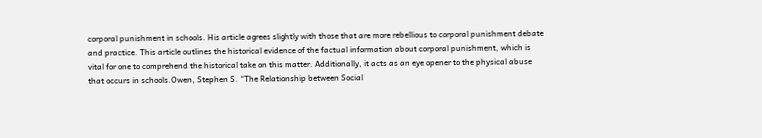corporal punishment in schools. His article agrees slightly with those that are more rebellious to corporal punishment debate and practice. This article outlines the historical evidence of the factual information about corporal punishment, which is vital for one to comprehend the historical take on this matter. Additionally, it acts as an eye opener to the physical abuse that occurs in schools.Owen, Stephen S. “The Relationship between Social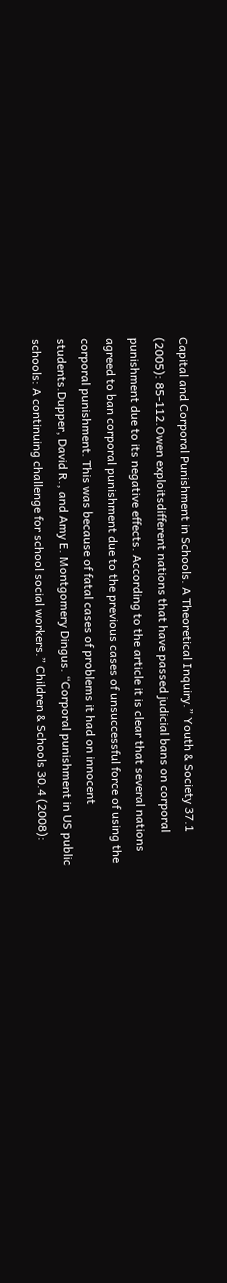Capital and Corporal Punishment in Schools. A Theoretical Inquiry.” Youth & Society 37.1 (2005): 85-112.Owen exploitsdifferent nations that have passed judicial bans on corporal punishment due to its negative effects. According to the article it is clear that several nations agreed to ban corporal punishment due to the previous cases of unsuccessful force of using the corporal punishment. This was because of fatal cases of problems it had on innocent students.Dupper, David R., and Amy E. Montgomery Dingus. “Corporal punishment in US public schools: A continuing challenge for school social workers.” Children & Schools 30.4 (2008):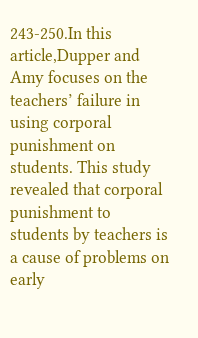243-250.In this article,Dupper and Amy focuses on the teachers’ failure in using corporal punishment on students. This study revealed that corporal punishment to students by teachers is a cause of problems on early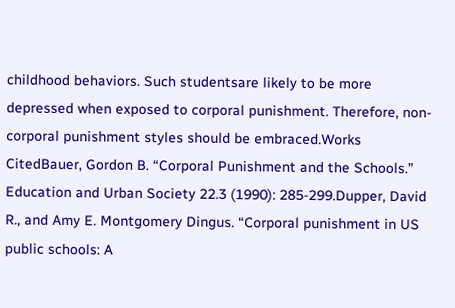childhood behaviors. Such studentsare likely to be more depressed when exposed to corporal punishment. Therefore, non-corporal punishment styles should be embraced.Works CitedBauer, Gordon B. “Corporal Punishment and the Schools.” Education and Urban Society 22.3 (1990): 285-299.Dupper, David R., and Amy E. Montgomery Dingus. “Corporal punishment in US public schools: A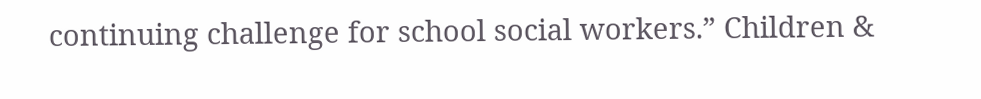continuing challenge for school social workers.” Children &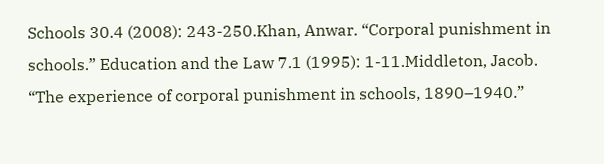Schools 30.4 (2008): 243-250.Khan, Anwar. “Corporal punishment in schools.” Education and the Law 7.1 (1995): 1-11.Middleton, Jacob. “The experience of corporal punishment in schools, 1890–1940.”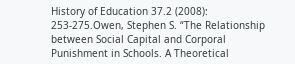History of Education 37.2 (2008): 253-275.Owen, Stephen S. “The Relationship between Social Capital and Corporal Punishment in Schools. A Theoretical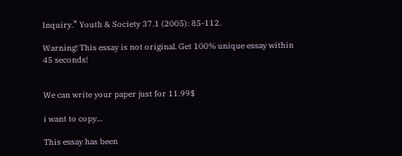Inquiry.” Youth & Society 37.1 (2005): 85-112.

Warning! This essay is not original. Get 100% unique essay within 45 seconds!


We can write your paper just for 11.99$

i want to copy...

This essay has been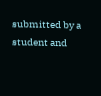submitted by a student and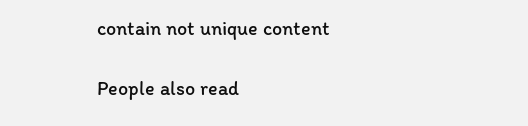contain not unique content

People also read